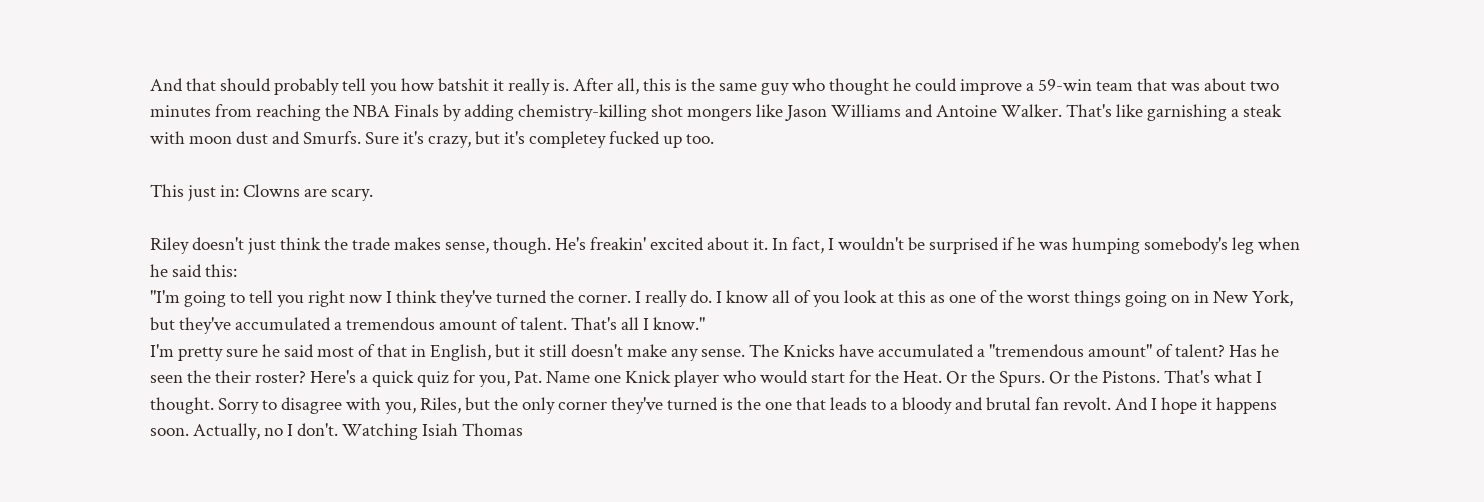And that should probably tell you how batshit it really is. After all, this is the same guy who thought he could improve a 59-win team that was about two minutes from reaching the NBA Finals by adding chemistry-killing shot mongers like Jason Williams and Antoine Walker. That's like garnishing a steak with moon dust and Smurfs. Sure it's crazy, but it's completey fucked up too.

This just in: Clowns are scary.

Riley doesn't just think the trade makes sense, though. He's freakin' excited about it. In fact, I wouldn't be surprised if he was humping somebody's leg when he said this:
"I'm going to tell you right now I think they've turned the corner. I really do. I know all of you look at this as one of the worst things going on in New York, but they've accumulated a tremendous amount of talent. That's all I know."
I'm pretty sure he said most of that in English, but it still doesn't make any sense. The Knicks have accumulated a "tremendous amount" of talent? Has he seen the their roster? Here's a quick quiz for you, Pat. Name one Knick player who would start for the Heat. Or the Spurs. Or the Pistons. That's what I thought. Sorry to disagree with you, Riles, but the only corner they've turned is the one that leads to a bloody and brutal fan revolt. And I hope it happens soon. Actually, no I don't. Watching Isiah Thomas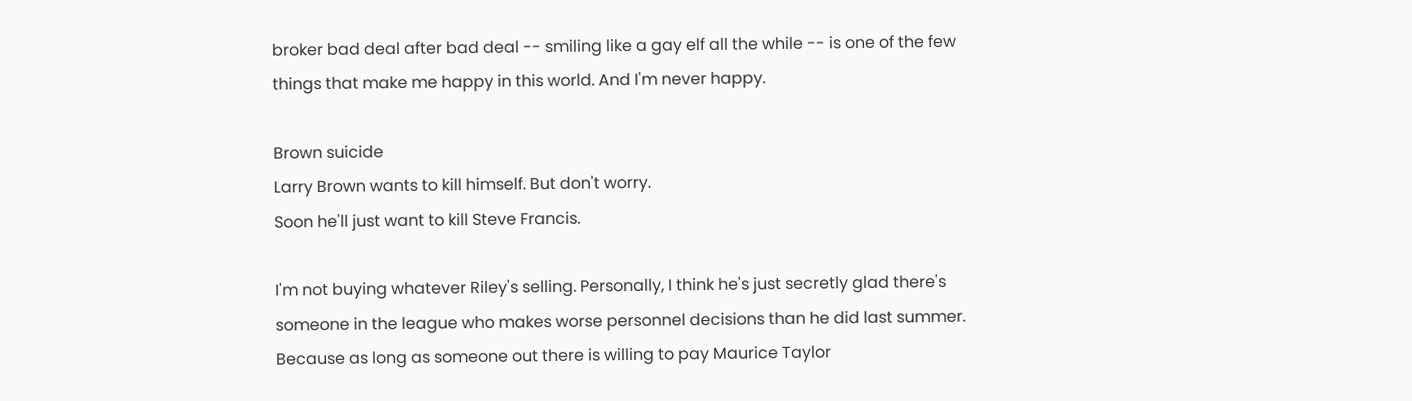broker bad deal after bad deal -- smiling like a gay elf all the while -- is one of the few things that make me happy in this world. And I'm never happy.

Brown suicide
Larry Brown wants to kill himself. But don't worry.
Soon he'll just want to kill Steve Francis.

I'm not buying whatever Riley's selling. Personally, I think he's just secretly glad there's someone in the league who makes worse personnel decisions than he did last summer. Because as long as someone out there is willing to pay Maurice Taylor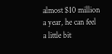almost $10 million a year, he can feel a little bit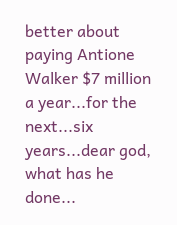better about paying Antione Walker $7 million a year...for the next...six years...dear god, what has he done...